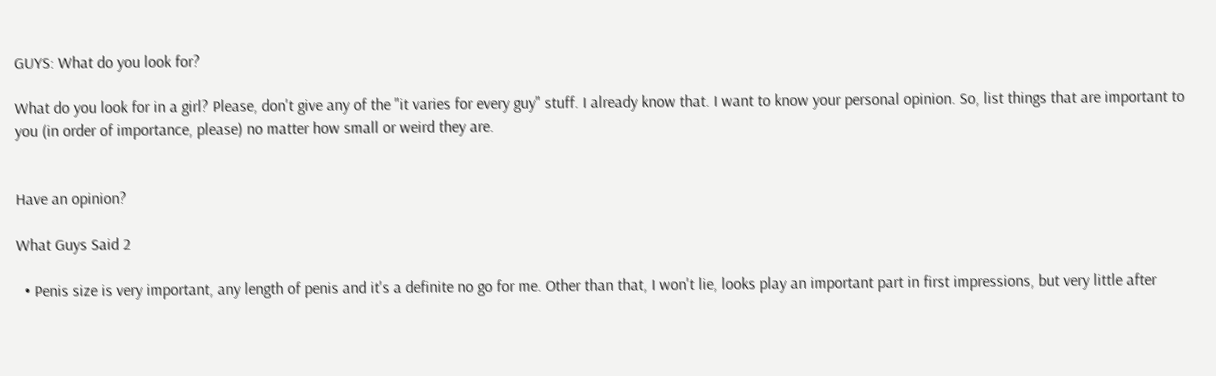GUYS: What do you look for?

What do you look for in a girl? Please, don't give any of the "it varies for every guy" stuff. I already know that. I want to know your personal opinion. So, list things that are important to you (in order of importance, please) no matter how small or weird they are.


Have an opinion?

What Guys Said 2

  • Penis size is very important, any length of penis and it's a definite no go for me. Other than that, I won't lie, looks play an important part in first impressions, but very little after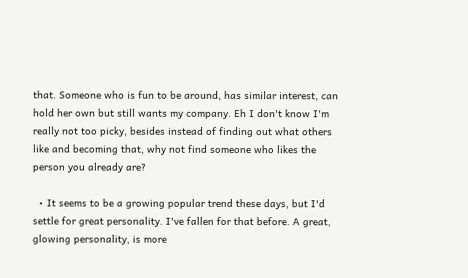that. Someone who is fun to be around, has similar interest, can hold her own but still wants my company. Eh I don't know I'm really not too picky, besides instead of finding out what others like and becoming that, why not find someone who likes the person you already are?

  • It seems to be a growing popular trend these days, but I'd settle for great personality. I've fallen for that before. A great, glowing personality, is more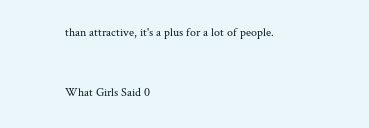than attractive, it's a plus for a lot of people.


What Girls Said 0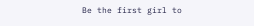Be the first girl to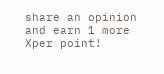share an opinion
and earn 1 more Xper point!